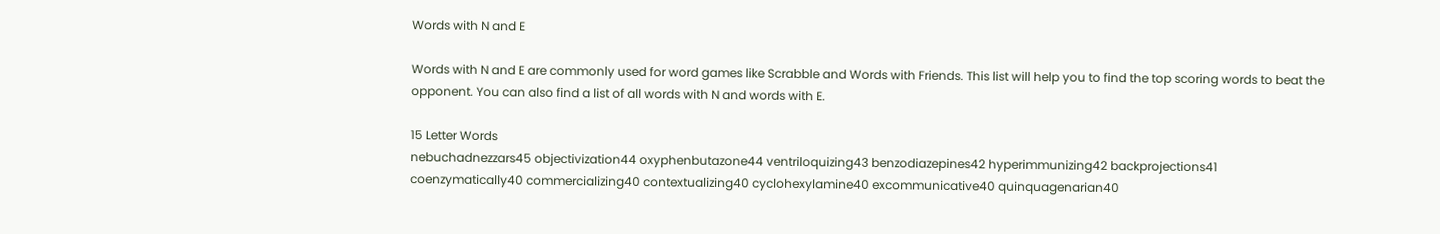Words with N and E

Words with N and E are commonly used for word games like Scrabble and Words with Friends. This list will help you to find the top scoring words to beat the opponent. You can also find a list of all words with N and words with E.

15 Letter Words
nebuchadnezzars45 objectivization44 oxyphenbutazone44 ventriloquizing43 benzodiazepines42 hyperimmunizing42 backprojections41 coenzymatically40 commercializing40 contextualizing40 cyclohexylamine40 excommunicative40 quinquagenarian40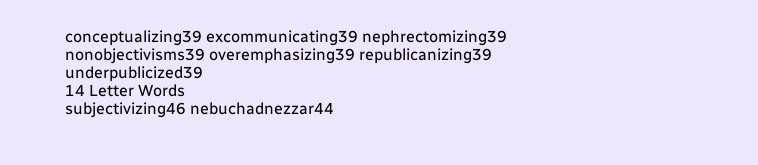conceptualizing39 excommunicating39 nephrectomizing39 nonobjectivisms39 overemphasizing39 republicanizing39 underpublicized39
14 Letter Words
subjectivizing46 nebuchadnezzar44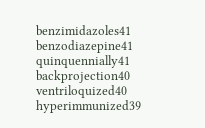benzimidazoles41 benzodiazepine41 quinquennially41 backprojection40 ventriloquized40 hyperimmunized39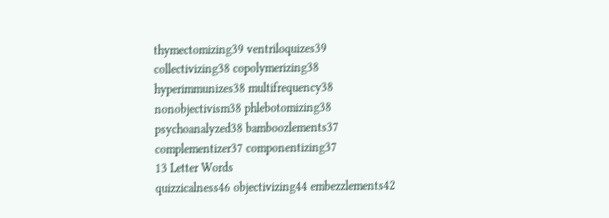thymectomizing39 ventriloquizes39 collectivizing38 copolymerizing38 hyperimmunizes38 multifrequency38 nonobjectivism38 phlebotomizing38 psychoanalyzed38 bamboozlements37 complementizer37 componentizing37
13 Letter Words
quizzicalness46 objectivizing44 embezzlements42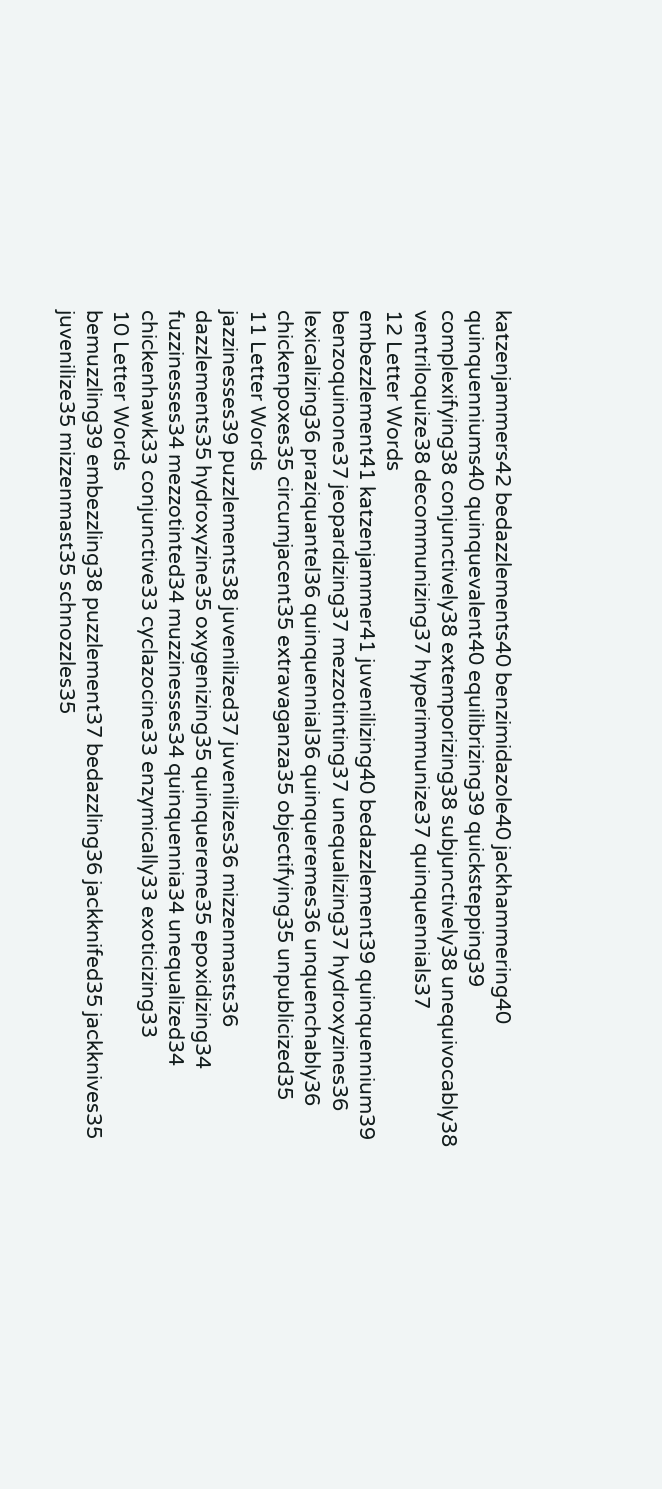katzenjammers42 bedazzlements40 benzimidazole40 jackhammering40 quinquenniums40 quinquevalent40 equilibrizing39 quickstepping39 complexifying38 conjunctively38 extemporizing38 subjunctively38 unequivocably38 ventriloquize38 decommunizing37 hyperimmunize37 quinquennials37
12 Letter Words
embezzlement41 katzenjammer41 juvenilizing40 bedazzlement39 quinquennium39 benzoquinone37 jeopardizing37 mezzotinting37 unequalizing37 hydroxyzines36 lexicalizing36 praziquantel36 quinquennial36 quinqueremes36 unquenchably36 chickenpoxes35 circumjacent35 extravaganza35 objectifying35 unpublicized35
11 Letter Words
jazzinesses39 puzzlements38 juvenilized37 juvenilizes36 mizzenmasts36 dazzlements35 hydroxyzine35 oxygenizing35 quinquereme35 epoxidizing34 fuzzinesses34 mezzotinted34 muzzinesses34 quinquennia34 unequalized34 chickenhawk33 conjunctive33 cyclazocine33 enzymically33 exoticizing33
10 Letter Words
bemuzzling39 embezzling38 puzzlement37 bedazzling36 jackknifed35 jackknives35 juvenilize35 mizzenmast35 schnozzles35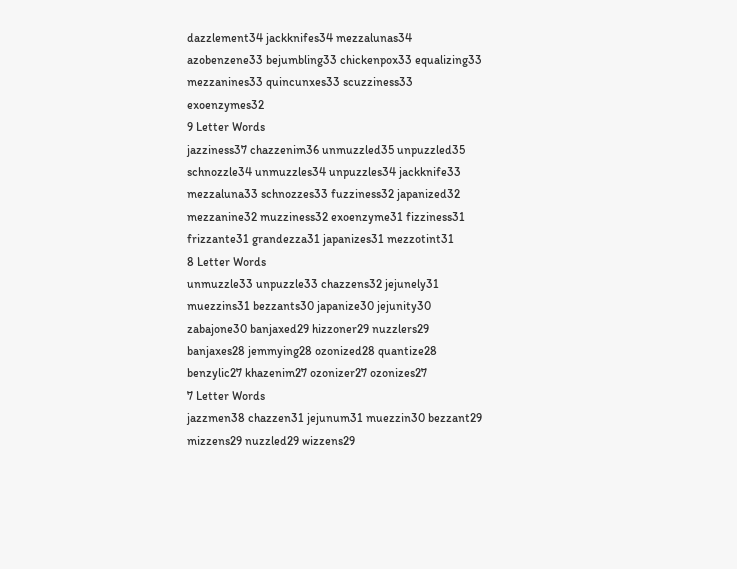dazzlement34 jackknifes34 mezzalunas34 azobenzene33 bejumbling33 chickenpox33 equalizing33 mezzanines33 quincunxes33 scuzziness33 exoenzymes32
9 Letter Words
jazziness37 chazzenim36 unmuzzled35 unpuzzled35 schnozzle34 unmuzzles34 unpuzzles34 jackknife33 mezzaluna33 schnozzes33 fuzziness32 japanized32 mezzanine32 muzziness32 exoenzyme31 fizziness31 frizzante31 grandezza31 japanizes31 mezzotint31
8 Letter Words
unmuzzle33 unpuzzle33 chazzens32 jejunely31 muezzins31 bezzants30 japanize30 jejunity30 zabajone30 banjaxed29 hizzoner29 nuzzlers29 banjaxes28 jemmying28 ozonized28 quantize28 benzylic27 khazenim27 ozonizer27 ozonizes27
7 Letter Words
jazzmen38 chazzen31 jejunum31 muezzin30 bezzant29 mizzens29 nuzzled29 wizzens29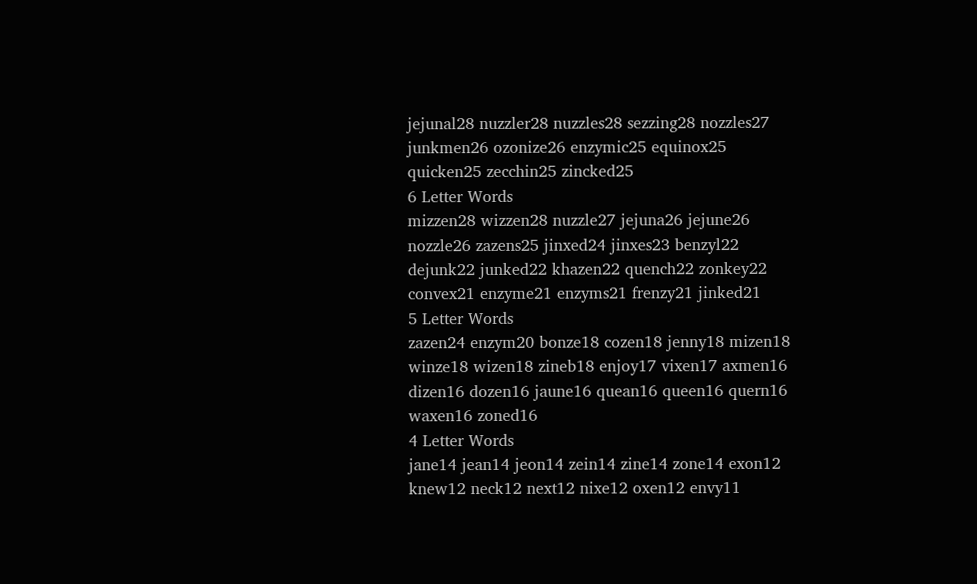jejunal28 nuzzler28 nuzzles28 sezzing28 nozzles27 junkmen26 ozonize26 enzymic25 equinox25 quicken25 zecchin25 zincked25
6 Letter Words
mizzen28 wizzen28 nuzzle27 jejuna26 jejune26 nozzle26 zazens25 jinxed24 jinxes23 benzyl22 dejunk22 junked22 khazen22 quench22 zonkey22 convex21 enzyme21 enzyms21 frenzy21 jinked21
5 Letter Words
zazen24 enzym20 bonze18 cozen18 jenny18 mizen18 winze18 wizen18 zineb18 enjoy17 vixen17 axmen16 dizen16 dozen16 jaune16 quean16 queen16 quern16 waxen16 zoned16
4 Letter Words
jane14 jean14 jeon14 zein14 zine14 zone14 exon12 knew12 neck12 next12 nixe12 oxen12 envy11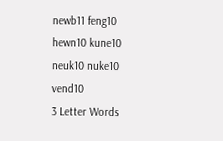newb11 feng10 hewn10 kune10 neuk10 nuke10 vend10
3 Letter Words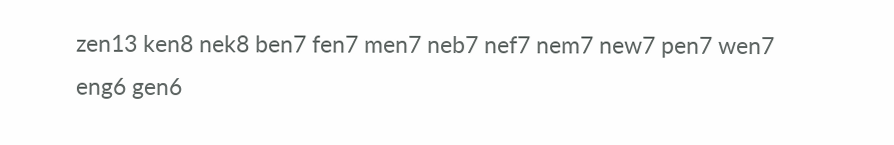zen13 ken8 nek8 ben7 fen7 men7 neb7 nef7 nem7 new7 pen7 wen7 eng6 gen6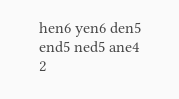hen6 yen6 den5 end5 ned5 ane4
2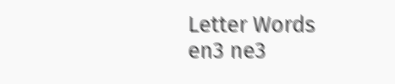Letter Words
en3 ne3